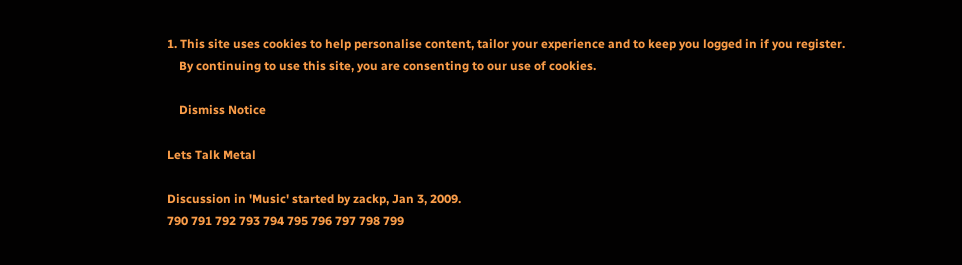1. This site uses cookies to help personalise content, tailor your experience and to keep you logged in if you register.
    By continuing to use this site, you are consenting to our use of cookies.

    Dismiss Notice

Lets Talk Metal

Discussion in 'Music' started by zackp, Jan 3, 2009.
790 791 792 793 794 795 796 797 798 799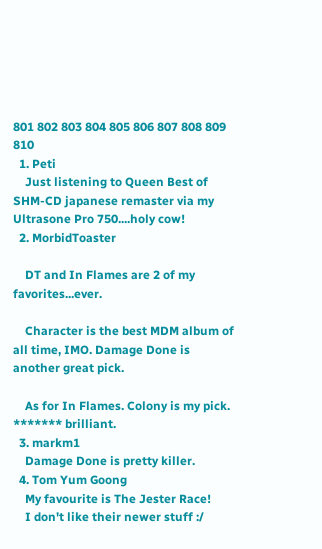801 802 803 804 805 806 807 808 809 810
  1. Peti
    Just listening to Queen Best of SHM-CD japanese remaster via my Ultrasone Pro 750....holy cow!
  2. MorbidToaster

    DT and In Flames are 2 of my favorites...ever.

    Character is the best MDM album of all time, IMO. Damage Done is another great pick.

    As for In Flames. Colony is my pick. ******* brilliant.
  3. markm1
    Damage Done is pretty killer.
  4. Tom Yum Goong
    My favourite is The Jester Race!
    I don't like their newer stuff :/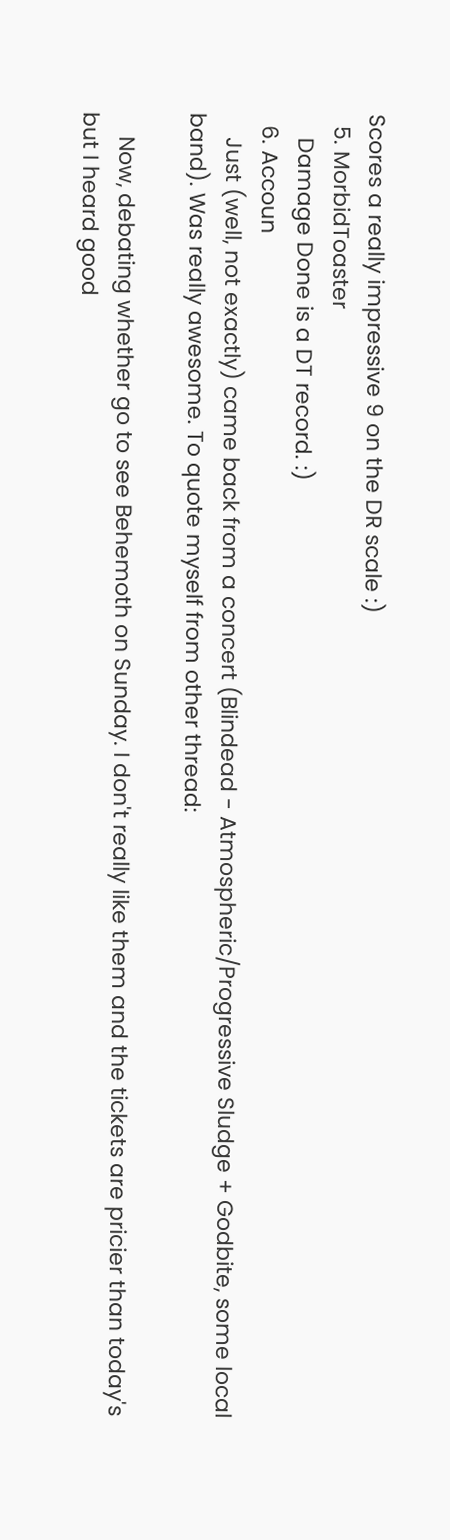Scores a really impressive 9 on the DR scale :)
  5. MorbidToaster
    Damage Done is a DT record. :)
  6. Accoun
    Just (well, not exactly) came back from a concert (Blindead - Atmospheric/Progressive Sludge + Godbite, some local band). Was really awesome. To quote myself from other thread:

    Now, debating whether go to see Behemoth on Sunday. I don't really like them and the tickets are pricier than today's but I heard good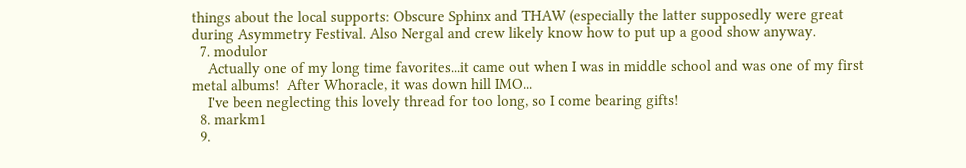things about the local supports: Obscure Sphinx and THAW (especially the latter supposedly were great during Asymmetry Festival. Also Nergal and crew likely know how to put up a good show anyway.
  7. modulor
    Actually one of my long time favorites...it came out when I was in middle school and was one of my first metal albums!  After Whoracle, it was down hill IMO...
    I've been neglecting this lovely thread for too long, so I come bearing gifts!
  8. markm1
  9.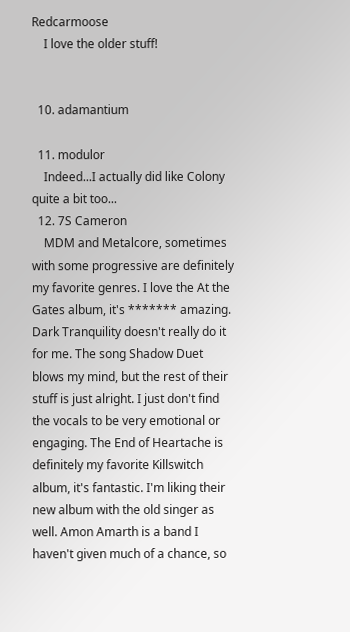Redcarmoose
    I love the older stuff!


  10. adamantium

  11. modulor
    Indeed...I actually did like Colony quite a bit too...
  12. 7S Cameron
    MDM and Metalcore, sometimes with some progressive are definitely my favorite genres. I love the At the Gates album, it's ******* amazing. Dark Tranquility doesn't really do it for me. The song Shadow Duet blows my mind, but the rest of their stuff is just alright. I just don't find the vocals to be very emotional or engaging. The End of Heartache is definitely my favorite Killswitch album, it's fantastic. I'm liking their new album with the old singer as well. Amon Amarth is a band I haven't given much of a chance, so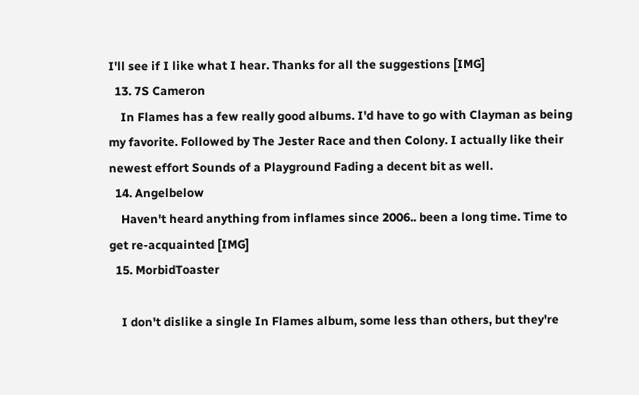I'll see if I like what I hear. Thanks for all the suggestions [IMG]
  13. 7S Cameron
    In Flames has a few really good albums. I'd have to go with Clayman as being my favorite. Followed by The Jester Race and then Colony. I actually like their newest effort Sounds of a Playground Fading a decent bit as well.
  14. Angelbelow
    Haven't heard anything from inflames since 2006.. been a long time. Time to get re-acquainted [IMG]
  15. MorbidToaster

    I don't dislike a single In Flames album, some less than others, but they're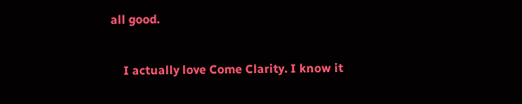all good.

    I actually love Come Clarity. I know it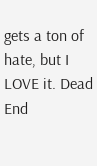gets a ton of hate, but I LOVE it. Dead End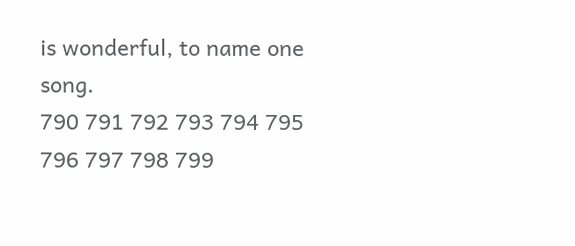is wonderful, to name one song.
790 791 792 793 794 795 796 797 798 799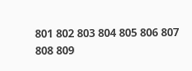801 802 803 804 805 806 807 808 809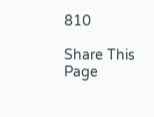810

Share This Page